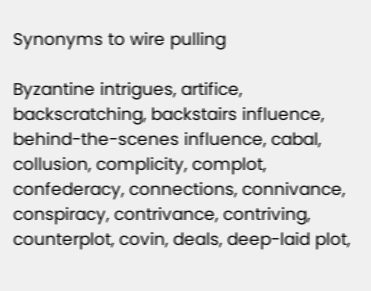Synonyms to wire pulling

Byzantine intrigues, artifice, backscratching, backstairs influence, behind-the-scenes influence, cabal, collusion, complicity, complot, confederacy, connections, connivance, conspiracy, contrivance, contriving, counterplot, covin, deals, deep-laid plot,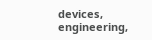devices, engineering,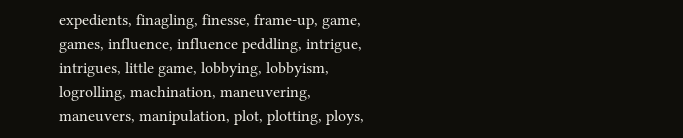expedients, finagling, finesse, frame-up, game, games, influence, influence peddling, intrigue, intrigues, little game, lobbying, lobbyism, logrolling, machination, maneuvering, maneuvers, manipulation, plot, plotting, ploys,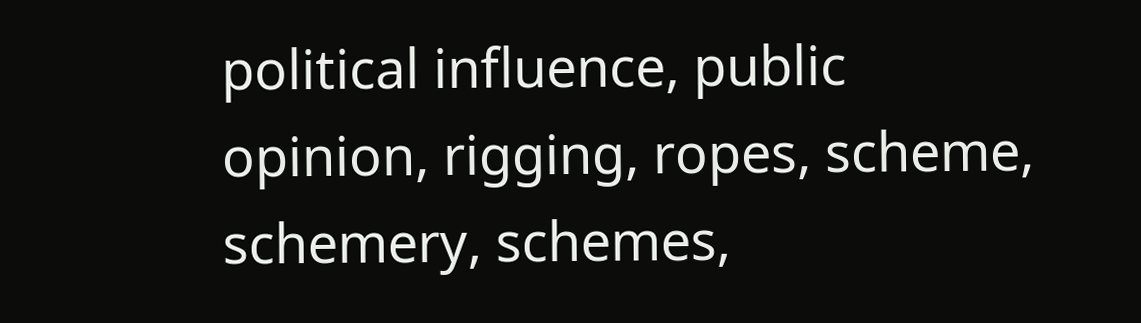political influence, public opinion, rigging, ropes, scheme, schemery, schemes,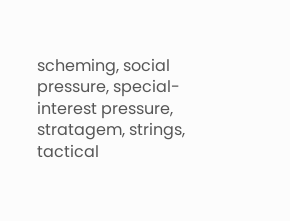scheming, social pressure, special-interest pressure, stratagem, strings, tactical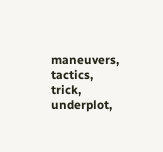maneuvers, tactics, trick, underplot,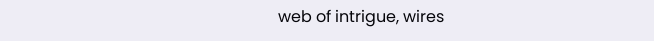web of intrigue, wires